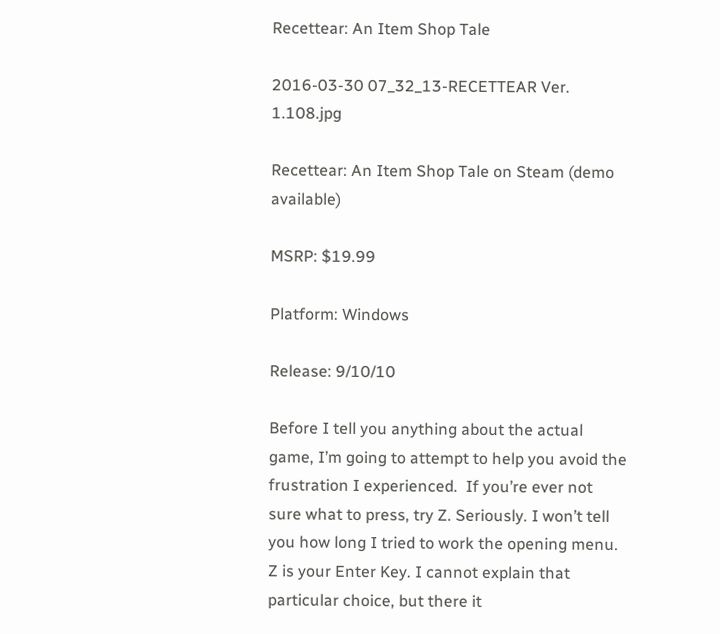Recettear: An Item Shop Tale

2016-03-30 07_32_13-RECETTEAR Ver. 1.108.jpg

Recettear: An Item Shop Tale on Steam (demo available)

MSRP: $19.99

Platform: Windows

Release: 9/10/10

Before I tell you anything about the actual game, I’m going to attempt to help you avoid the frustration I experienced.  If you’re ever not sure what to press, try Z. Seriously. I won’t tell you how long I tried to work the opening menu.  Z is your Enter Key. I cannot explain that particular choice, but there it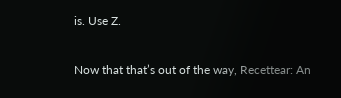is. Use Z.

Now that that’s out of the way, Recettear: An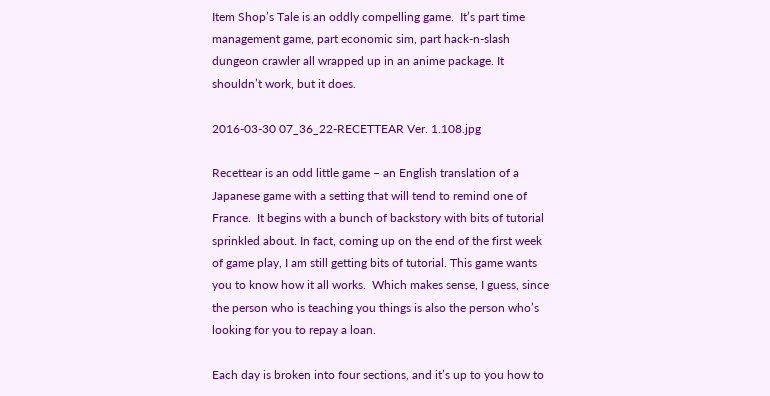Item Shop’s Tale is an oddly compelling game.  It’s part time management game, part economic sim, part hack-n-slash dungeon crawler all wrapped up in an anime package. It shouldn’t work, but it does.

2016-03-30 07_36_22-RECETTEAR Ver. 1.108.jpg

Recettear is an odd little game – an English translation of a Japanese game with a setting that will tend to remind one of France.  It begins with a bunch of backstory with bits of tutorial sprinkled about. In fact, coming up on the end of the first week of game play, I am still getting bits of tutorial. This game wants you to know how it all works.  Which makes sense, I guess, since the person who is teaching you things is also the person who’s looking for you to repay a loan.

Each day is broken into four sections, and it’s up to you how to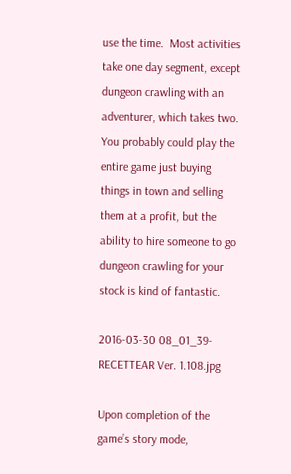use the time.  Most activities take one day segment, except dungeon crawling with an adventurer, which takes two.  You probably could play the entire game just buying things in town and selling them at a profit, but the ability to hire someone to go dungeon crawling for your stock is kind of fantastic.

2016-03-30 08_01_39-RECETTEAR Ver. 1.108.jpg

Upon completion of the game’s story mode,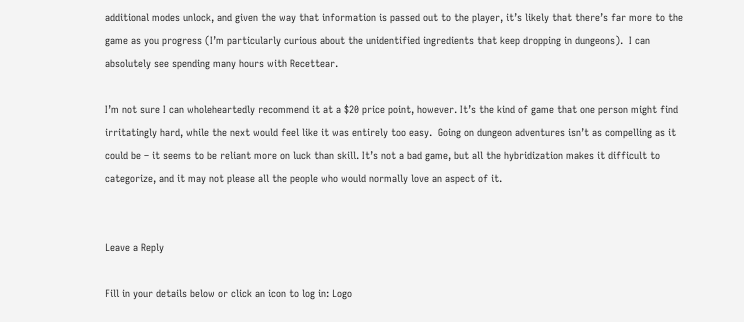additional modes unlock, and given the way that information is passed out to the player, it’s likely that there’s far more to the game as you progress (I’m particularly curious about the unidentified ingredients that keep dropping in dungeons).  I can absolutely see spending many hours with Recettear.

I’m not sure I can wholeheartedly recommend it at a $20 price point, however. It’s the kind of game that one person might find irritatingly hard, while the next would feel like it was entirely too easy.  Going on dungeon adventures isn’t as compelling as it could be – it seems to be reliant more on luck than skill. It’s not a bad game, but all the hybridization makes it difficult to categorize, and it may not please all the people who would normally love an aspect of it.


Leave a Reply

Fill in your details below or click an icon to log in: Logo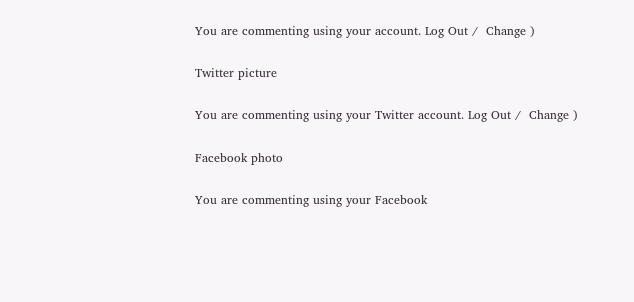You are commenting using your account. Log Out /  Change )

Twitter picture

You are commenting using your Twitter account. Log Out /  Change )

Facebook photo

You are commenting using your Facebook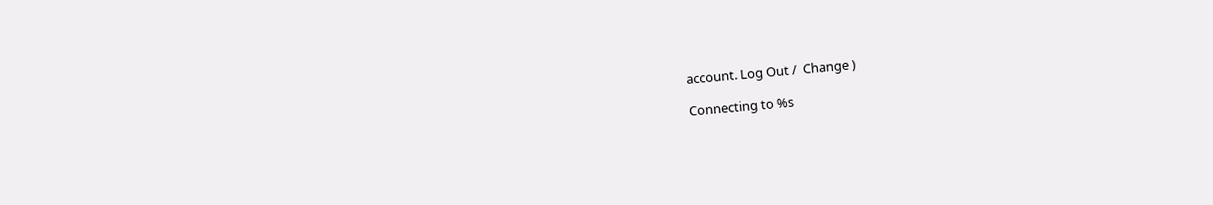account. Log Out /  Change )

Connecting to %s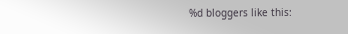%d bloggers like this: